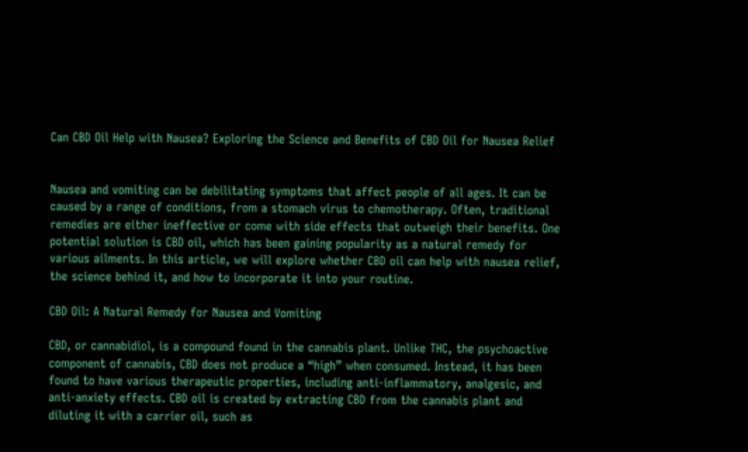Can CBD Oil Help with Nausea? Exploring the Science and Benefits of CBD Oil for Nausea Relief


Nausea and vomiting can be debilitating symptoms that affect people of all ages. It can be caused by a range of conditions, from a stomach virus to chemotherapy. Often, traditional remedies are either ineffective or come with side effects that outweigh their benefits. One potential solution is CBD oil, which has been gaining popularity as a natural remedy for various ailments. In this article, we will explore whether CBD oil can help with nausea relief, the science behind it, and how to incorporate it into your routine.

CBD Oil: A Natural Remedy for Nausea and Vomiting

CBD, or cannabidiol, is a compound found in the cannabis plant. Unlike THC, the psychoactive component of cannabis, CBD does not produce a “high” when consumed. Instead, it has been found to have various therapeutic properties, including anti-inflammatory, analgesic, and anti-anxiety effects. CBD oil is created by extracting CBD from the cannabis plant and diluting it with a carrier oil, such as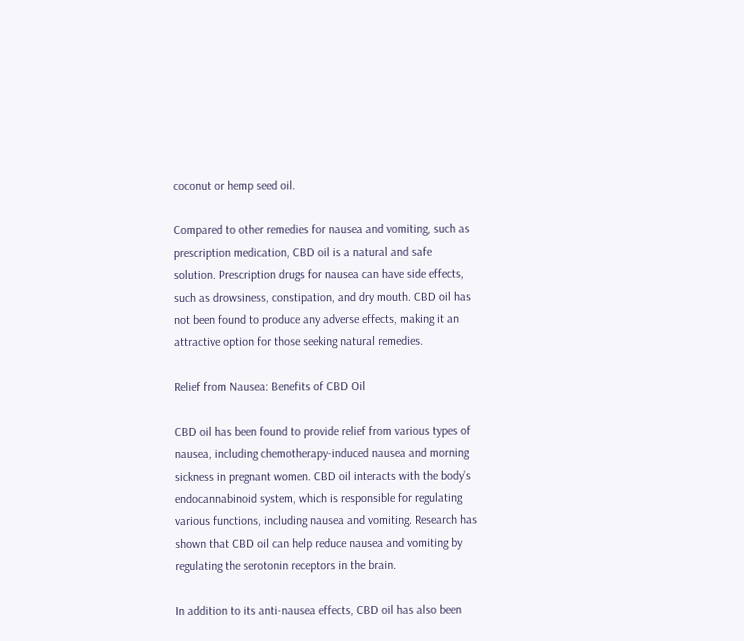coconut or hemp seed oil.

Compared to other remedies for nausea and vomiting, such as prescription medication, CBD oil is a natural and safe solution. Prescription drugs for nausea can have side effects, such as drowsiness, constipation, and dry mouth. CBD oil has not been found to produce any adverse effects, making it an attractive option for those seeking natural remedies.

Relief from Nausea: Benefits of CBD Oil

CBD oil has been found to provide relief from various types of nausea, including chemotherapy-induced nausea and morning sickness in pregnant women. CBD oil interacts with the body’s endocannabinoid system, which is responsible for regulating various functions, including nausea and vomiting. Research has shown that CBD oil can help reduce nausea and vomiting by regulating the serotonin receptors in the brain.

In addition to its anti-nausea effects, CBD oil has also been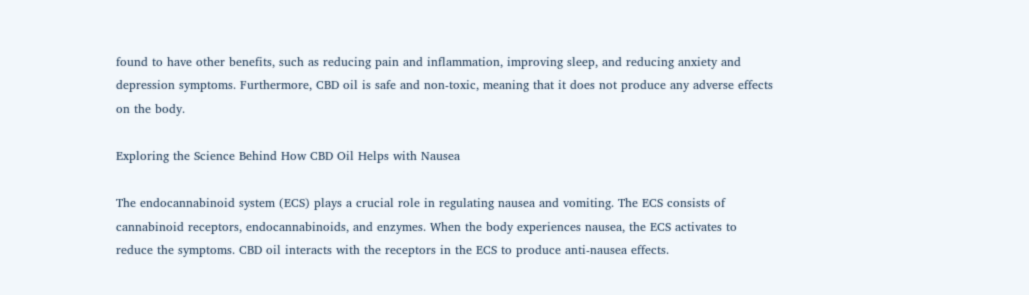found to have other benefits, such as reducing pain and inflammation, improving sleep, and reducing anxiety and depression symptoms. Furthermore, CBD oil is safe and non-toxic, meaning that it does not produce any adverse effects on the body.

Exploring the Science Behind How CBD Oil Helps with Nausea

The endocannabinoid system (ECS) plays a crucial role in regulating nausea and vomiting. The ECS consists of cannabinoid receptors, endocannabinoids, and enzymes. When the body experiences nausea, the ECS activates to reduce the symptoms. CBD oil interacts with the receptors in the ECS to produce anti-nausea effects.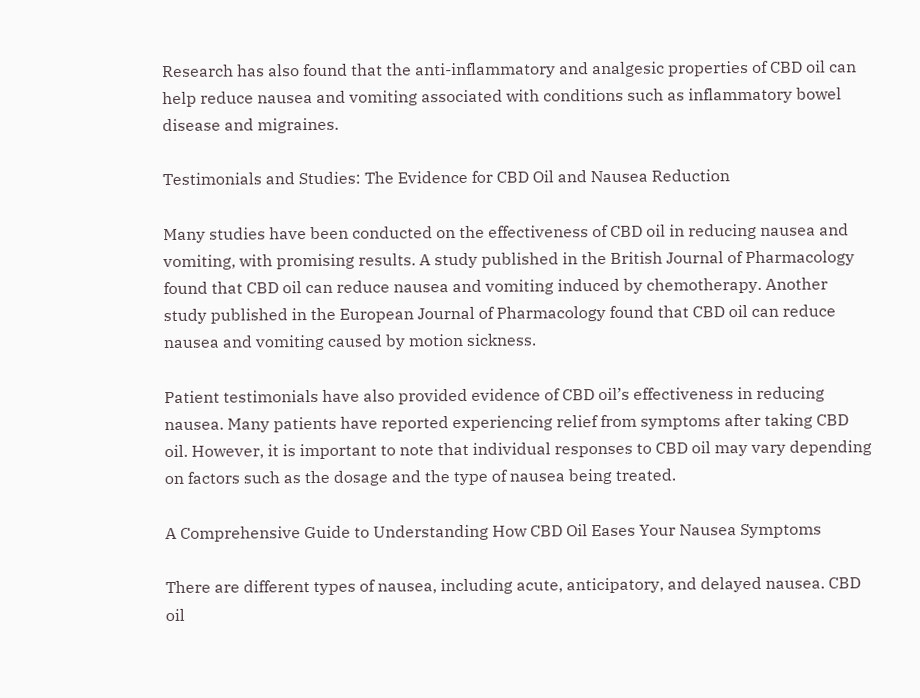Research has also found that the anti-inflammatory and analgesic properties of CBD oil can help reduce nausea and vomiting associated with conditions such as inflammatory bowel disease and migraines.

Testimonials and Studies: The Evidence for CBD Oil and Nausea Reduction

Many studies have been conducted on the effectiveness of CBD oil in reducing nausea and vomiting, with promising results. A study published in the British Journal of Pharmacology found that CBD oil can reduce nausea and vomiting induced by chemotherapy. Another study published in the European Journal of Pharmacology found that CBD oil can reduce nausea and vomiting caused by motion sickness.

Patient testimonials have also provided evidence of CBD oil’s effectiveness in reducing nausea. Many patients have reported experiencing relief from symptoms after taking CBD oil. However, it is important to note that individual responses to CBD oil may vary depending on factors such as the dosage and the type of nausea being treated.

A Comprehensive Guide to Understanding How CBD Oil Eases Your Nausea Symptoms

There are different types of nausea, including acute, anticipatory, and delayed nausea. CBD oil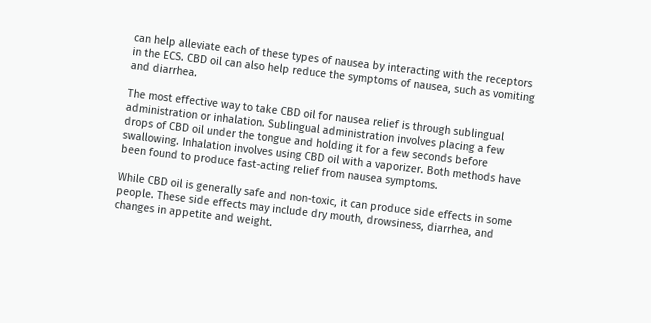can help alleviate each of these types of nausea by interacting with the receptors in the ECS. CBD oil can also help reduce the symptoms of nausea, such as vomiting and diarrhea.

The most effective way to take CBD oil for nausea relief is through sublingual administration or inhalation. Sublingual administration involves placing a few drops of CBD oil under the tongue and holding it for a few seconds before swallowing. Inhalation involves using CBD oil with a vaporizer. Both methods have been found to produce fast-acting relief from nausea symptoms.

While CBD oil is generally safe and non-toxic, it can produce side effects in some people. These side effects may include dry mouth, drowsiness, diarrhea, and changes in appetite and weight.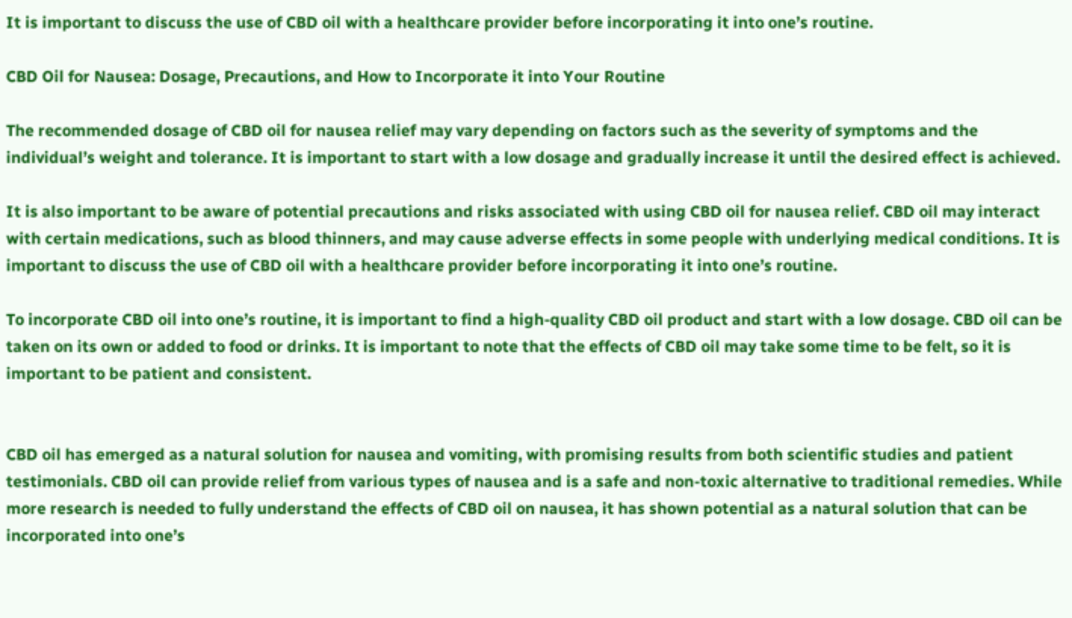It is important to discuss the use of CBD oil with a healthcare provider before incorporating it into one’s routine.

CBD Oil for Nausea: Dosage, Precautions, and How to Incorporate it into Your Routine

The recommended dosage of CBD oil for nausea relief may vary depending on factors such as the severity of symptoms and the individual’s weight and tolerance. It is important to start with a low dosage and gradually increase it until the desired effect is achieved.

It is also important to be aware of potential precautions and risks associated with using CBD oil for nausea relief. CBD oil may interact with certain medications, such as blood thinners, and may cause adverse effects in some people with underlying medical conditions. It is important to discuss the use of CBD oil with a healthcare provider before incorporating it into one’s routine.

To incorporate CBD oil into one’s routine, it is important to find a high-quality CBD oil product and start with a low dosage. CBD oil can be taken on its own or added to food or drinks. It is important to note that the effects of CBD oil may take some time to be felt, so it is important to be patient and consistent.


CBD oil has emerged as a natural solution for nausea and vomiting, with promising results from both scientific studies and patient testimonials. CBD oil can provide relief from various types of nausea and is a safe and non-toxic alternative to traditional remedies. While more research is needed to fully understand the effects of CBD oil on nausea, it has shown potential as a natural solution that can be incorporated into one’s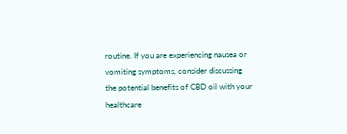routine. If you are experiencing nausea or vomiting symptoms, consider discussing the potential benefits of CBD oil with your healthcare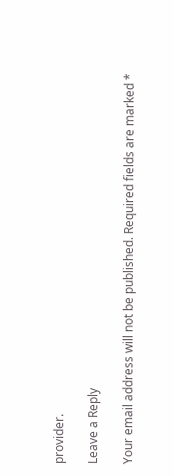provider.

Leave a Reply

Your email address will not be published. Required fields are marked *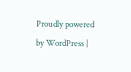Proudly powered by WordPress |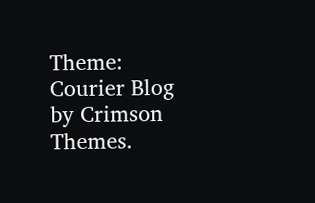Theme: Courier Blog by Crimson Themes.